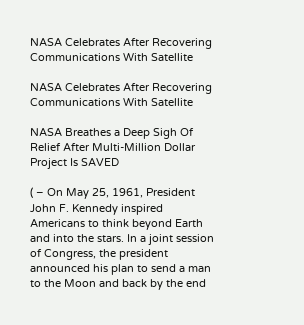NASA Celebrates After Recovering Communications With Satellite

NASA Celebrates After Recovering Communications With Satellite

NASA Breathes a Deep Sigh Of Relief After Multi-Million Dollar Project Is SAVED

( – On May 25, 1961, President John F. Kennedy inspired Americans to think beyond Earth and into the stars. In a joint session of Congress, the president announced his plan to send a man to the Moon and back by the end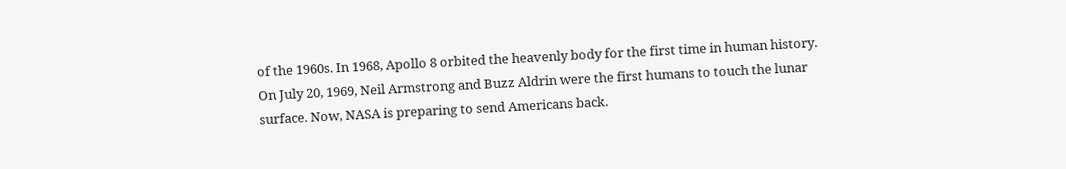of the 1960s. In 1968, Apollo 8 orbited the heavenly body for the first time in human history. On July 20, 1969, Neil Armstrong and Buzz Aldrin were the first humans to touch the lunar surface. Now, NASA is preparing to send Americans back.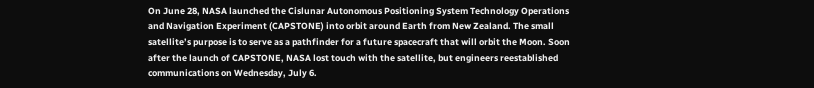On June 28, NASA launched the Cislunar Autonomous Positioning System Technology Operations and Navigation Experiment (CAPSTONE) into orbit around Earth from New Zealand. The small satellite’s purpose is to serve as a pathfinder for a future spacecraft that will orbit the Moon. Soon after the launch of CAPSTONE, NASA lost touch with the satellite, but engineers reestablished communications on Wednesday, July 6.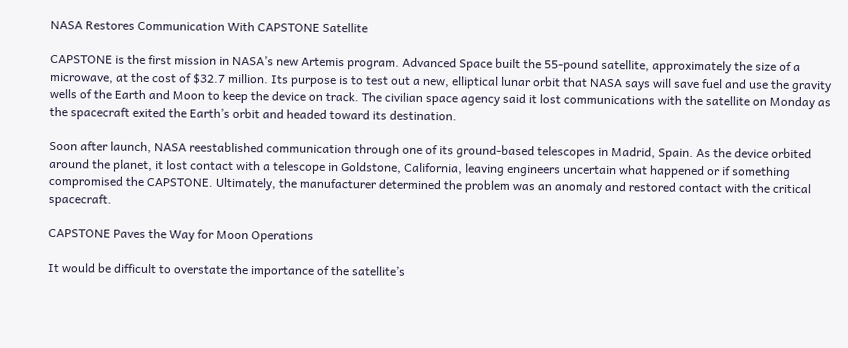NASA Restores Communication With CAPSTONE Satellite

CAPSTONE is the first mission in NASA’s new Artemis program. Advanced Space built the 55-pound satellite, approximately the size of a microwave, at the cost of $32.7 million. Its purpose is to test out a new, elliptical lunar orbit that NASA says will save fuel and use the gravity wells of the Earth and Moon to keep the device on track. The civilian space agency said it lost communications with the satellite on Monday as the spacecraft exited the Earth’s orbit and headed toward its destination.

Soon after launch, NASA reestablished communication through one of its ground-based telescopes in Madrid, Spain. As the device orbited around the planet, it lost contact with a telescope in Goldstone, California, leaving engineers uncertain what happened or if something compromised the CAPSTONE. Ultimately, the manufacturer determined the problem was an anomaly and restored contact with the critical spacecraft.

CAPSTONE Paves the Way for Moon Operations

It would be difficult to overstate the importance of the satellite’s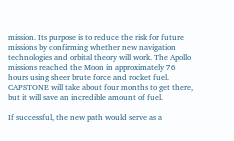mission. Its purpose is to reduce the risk for future missions by confirming whether new navigation technologies and orbital theory will work. The Apollo missions reached the Moon in approximately 76 hours using sheer brute force and rocket fuel. CAPSTONE will take about four months to get there, but it will save an incredible amount of fuel.

If successful, the new path would serve as a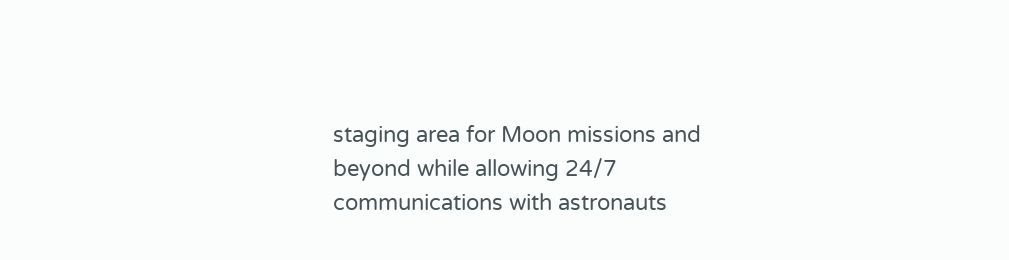staging area for Moon missions and beyond while allowing 24/7 communications with astronauts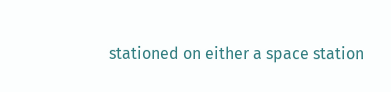stationed on either a space station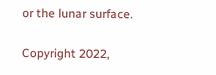or the lunar surface.

Copyright 2022,